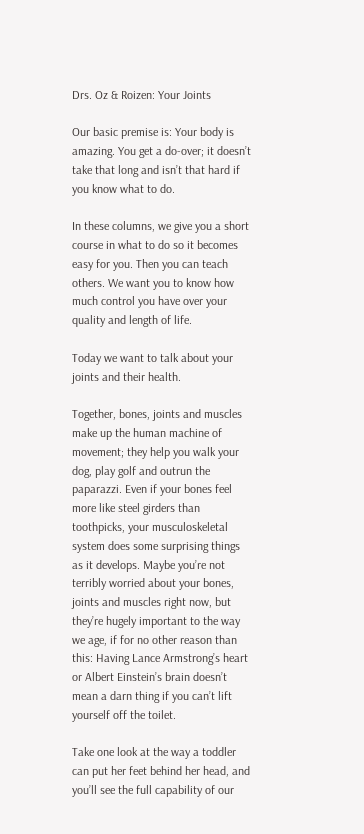Drs. Oz & Roizen: Your Joints

Our basic premise is: Your body is amazing. You get a do-over; it doesn’t take that long and isn’t that hard if you know what to do.

In these columns, we give you a short course in what to do so it becomes easy for you. Then you can teach others. We want you to know how much control you have over your quality and length of life.

Today we want to talk about your joints and their health.

Together, bones, joints and muscles make up the human machine of movement; they help you walk your dog, play golf and outrun the paparazzi. Even if your bones feel more like steel girders than toothpicks, your musculoskeletal system does some surprising things as it develops. Maybe you’re not terribly worried about your bones, joints and muscles right now, but they’re hugely important to the way we age, if for no other reason than this: Having Lance Armstrong’s heart or Albert Einstein’s brain doesn’t mean a darn thing if you can’t lift yourself off the toilet.

Take one look at the way a toddler can put her feet behind her head, and you’ll see the full capability of our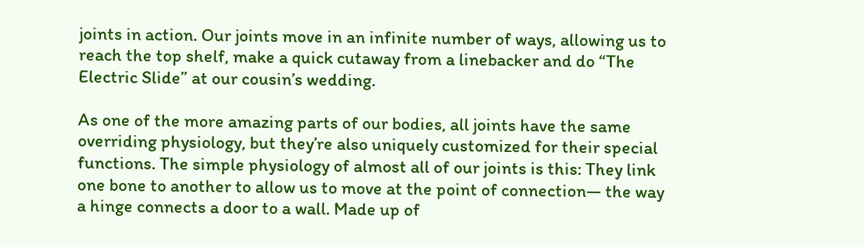joints in action. Our joints move in an infinite number of ways, allowing us to reach the top shelf, make a quick cutaway from a linebacker and do “The Electric Slide” at our cousin’s wedding.

As one of the more amazing parts of our bodies, all joints have the same overriding physiology, but they’re also uniquely customized for their special functions. The simple physiology of almost all of our joints is this: They link one bone to another to allow us to move at the point of connection— the way a hinge connects a door to a wall. Made up of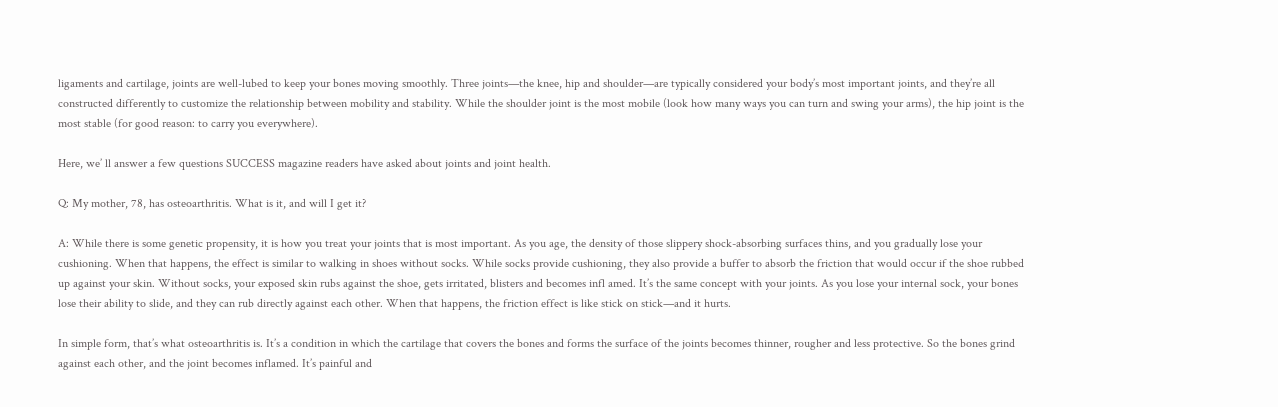ligaments and cartilage, joints are well-lubed to keep your bones moving smoothly. Three joints—the knee, hip and shoulder—are typically considered your body’s most important joints, and they’re all constructed differently to customize the relationship between mobility and stability. While the shoulder joint is the most mobile (look how many ways you can turn and swing your arms), the hip joint is the most stable (for good reason: to carry you everywhere).

Here, we’ ll answer a few questions SUCCESS magazine readers have asked about joints and joint health.

Q: My mother, 78, has osteoarthritis. What is it, and will I get it?

A: While there is some genetic propensity, it is how you treat your joints that is most important. As you age, the density of those slippery shock-absorbing surfaces thins, and you gradually lose your cushioning. When that happens, the effect is similar to walking in shoes without socks. While socks provide cushioning, they also provide a buffer to absorb the friction that would occur if the shoe rubbed up against your skin. Without socks, your exposed skin rubs against the shoe, gets irritated, blisters and becomes infl amed. It’s the same concept with your joints. As you lose your internal sock, your bones lose their ability to slide, and they can rub directly against each other. When that happens, the friction effect is like stick on stick—and it hurts.

In simple form, that’s what osteoarthritis is. It’s a condition in which the cartilage that covers the bones and forms the surface of the joints becomes thinner, rougher and less protective. So the bones grind against each other, and the joint becomes inflamed. It’s painful and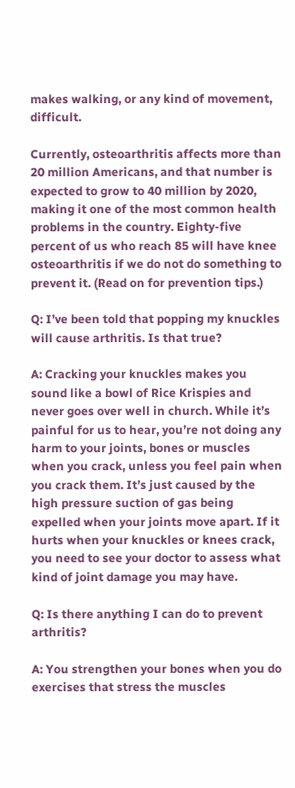makes walking, or any kind of movement, difficult.

Currently, osteoarthritis affects more than 20 million Americans, and that number is expected to grow to 40 million by 2020, making it one of the most common health problems in the country. Eighty-five percent of us who reach 85 will have knee osteoarthritis if we do not do something to prevent it. (Read on for prevention tips.)

Q: I’ve been told that popping my knuckles will cause arthritis. Is that true?

A: Cracking your knuckles makes you sound like a bowl of Rice Krispies and never goes over well in church. While it’s painful for us to hear, you’re not doing any harm to your joints, bones or muscles when you crack, unless you feel pain when you crack them. It’s just caused by the high pressure suction of gas being expelled when your joints move apart. If it hurts when your knuckles or knees crack, you need to see your doctor to assess what kind of joint damage you may have.

Q: Is there anything I can do to prevent arthritis?

A: You strengthen your bones when you do exercises that stress the muscles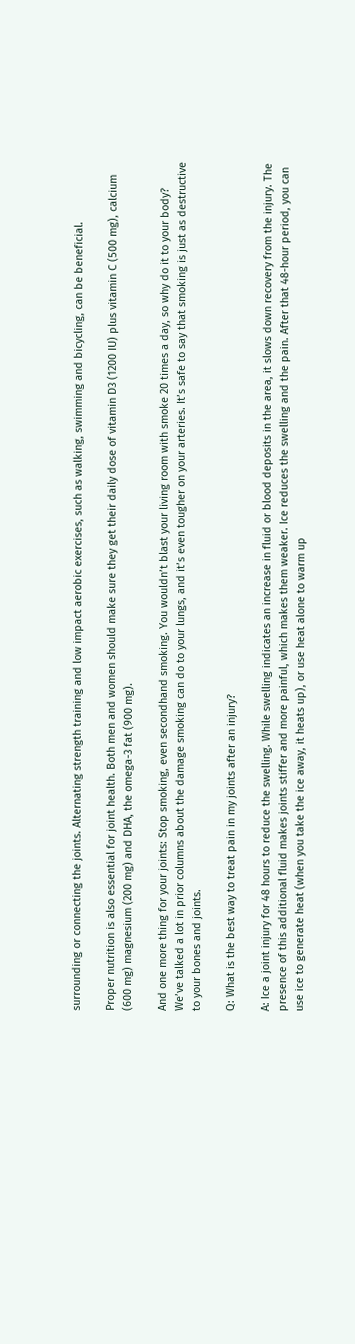surrounding or connecting the joints. Alternating strength training and low impact aerobic exercises, such as walking, swimming and bicycling, can be beneficial.

Proper nutrition is also essential for joint health. Both men and women should make sure they get their daily dose of vitamin D3 (1200 IU) plus vitamin C (500 mg), calcium (600 mg) magnesium (200 mg) and DHA, the omega-3 fat (900 mg).

And one more thing for your joints: Stop smoking, even secondhand smoking. You wouldn’t blast your living room with smoke 20 times a day, so why do it to your body? We’ve talked a lot in prior columns about the damage smoking can do to your lungs, and it’s even tougher on your arteries. It’s safe to say that smoking is just as destructive to your bones and joints.

Q: What is the best way to treat pain in my joints after an injury?

A: Ice a joint injury for 48 hours to reduce the swelling. While swelling indicates an increase in fluid or blood deposits in the area, it slows down recovery from the injury. The presence of this additional fluid makes joints stiffer and more painful, which makes them weaker. Ice reduces the swelling and the pain. After that 48-hour period, you can use ice to generate heat (when you take the ice away, it heats up), or use heat alone to warm up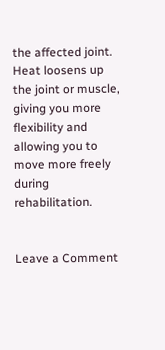the affected joint. Heat loosens up the joint or muscle, giving you more flexibility and allowing you to move more freely during rehabilitation.


Leave a Comment